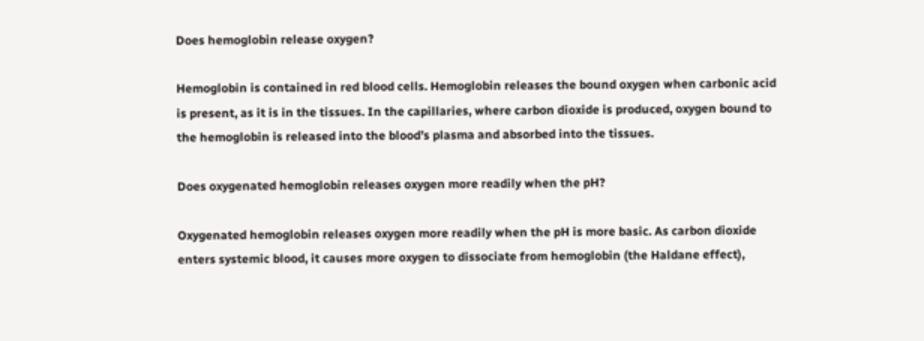Does hemoglobin release oxygen?

Hemoglobin is contained in red blood cells. Hemoglobin releases the bound oxygen when carbonic acid is present, as it is in the tissues. In the capillaries, where carbon dioxide is produced, oxygen bound to the hemoglobin is released into the blood’s plasma and absorbed into the tissues.

Does oxygenated hemoglobin releases oxygen more readily when the pH?

Oxygenated hemoglobin releases oxygen more readily when the pH is more basic. As carbon dioxide enters systemic blood, it causes more oxygen to dissociate from hemoglobin (the Haldane effect),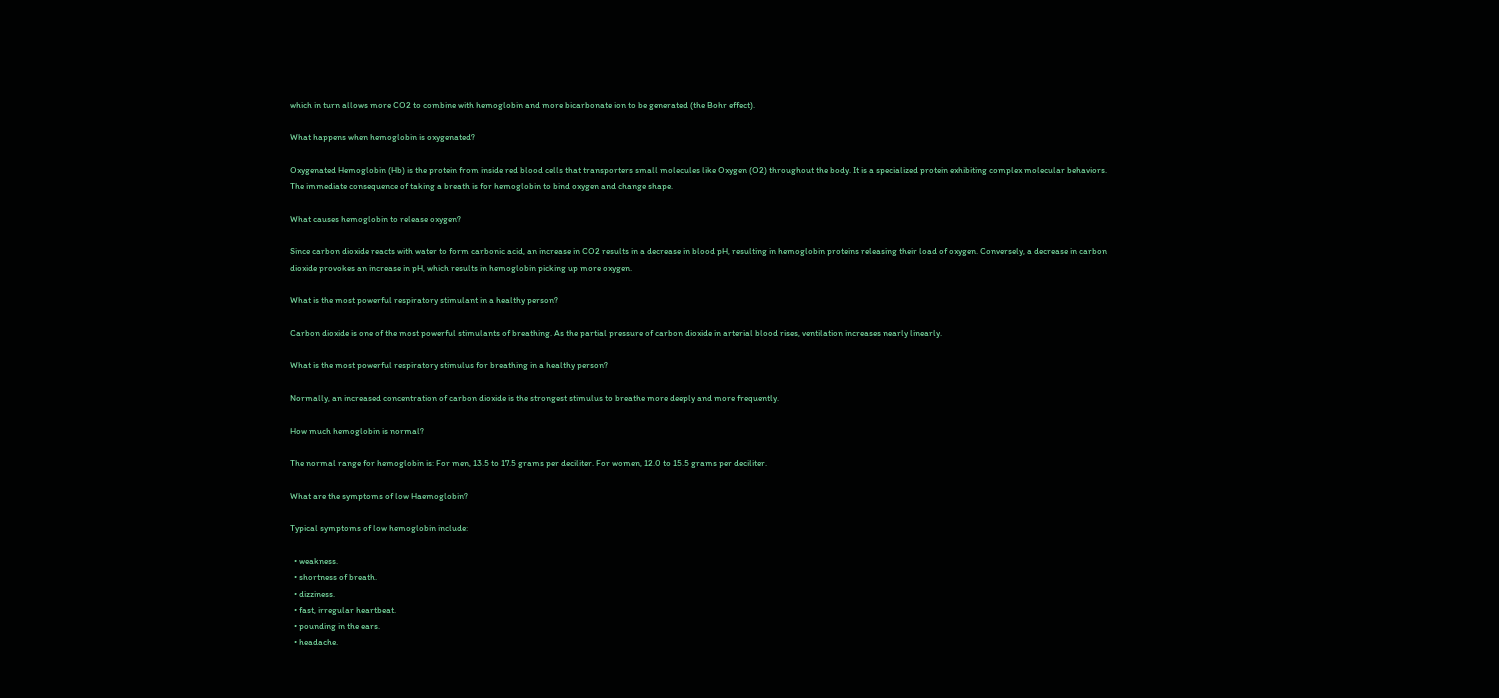which in turn allows more CO2 to combine with hemoglobin and more bicarbonate ion to be generated (the Bohr effect).

What happens when hemoglobin is oxygenated?

Oxygenated Hemoglobin (Hb) is the protein from inside red blood cells that transporters small molecules like Oxygen (O2) throughout the body. It is a specialized protein exhibiting complex molecular behaviors. The immediate consequence of taking a breath is for hemoglobin to bind oxygen and change shape.

What causes hemoglobin to release oxygen?

Since carbon dioxide reacts with water to form carbonic acid, an increase in CO2 results in a decrease in blood pH, resulting in hemoglobin proteins releasing their load of oxygen. Conversely, a decrease in carbon dioxide provokes an increase in pH, which results in hemoglobin picking up more oxygen.

What is the most powerful respiratory stimulant in a healthy person?

Carbon dioxide is one of the most powerful stimulants of breathing. As the partial pressure of carbon dioxide in arterial blood rises, ventilation increases nearly linearly.

What is the most powerful respiratory stimulus for breathing in a healthy person?

Normally, an increased concentration of carbon dioxide is the strongest stimulus to breathe more deeply and more frequently.

How much hemoglobin is normal?

The normal range for hemoglobin is: For men, 13.5 to 17.5 grams per deciliter. For women, 12.0 to 15.5 grams per deciliter.

What are the symptoms of low Haemoglobin?

Typical symptoms of low hemoglobin include:

  • weakness.
  • shortness of breath.
  • dizziness.
  • fast, irregular heartbeat.
  • pounding in the ears.
  • headache.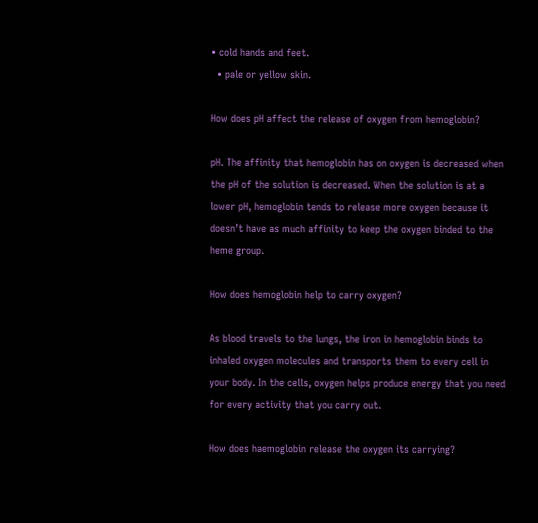• cold hands and feet.
  • pale or yellow skin.

How does pH affect the release of oxygen from hemoglobin?

pH. The affinity that hemoglobin has on oxygen is decreased when the pH of the solution is decreased. When the solution is at a lower pH, hemoglobin tends to release more oxygen because it doesn’t have as much affinity to keep the oxygen binded to the heme group.

How does hemoglobin help to carry oxygen?

As blood travels to the lungs, the iron in hemoglobin binds to inhaled oxygen molecules and transports them to every cell in your body. In the cells, oxygen helps produce energy that you need for every activity that you carry out.

How does haemoglobin release the oxygen its carrying?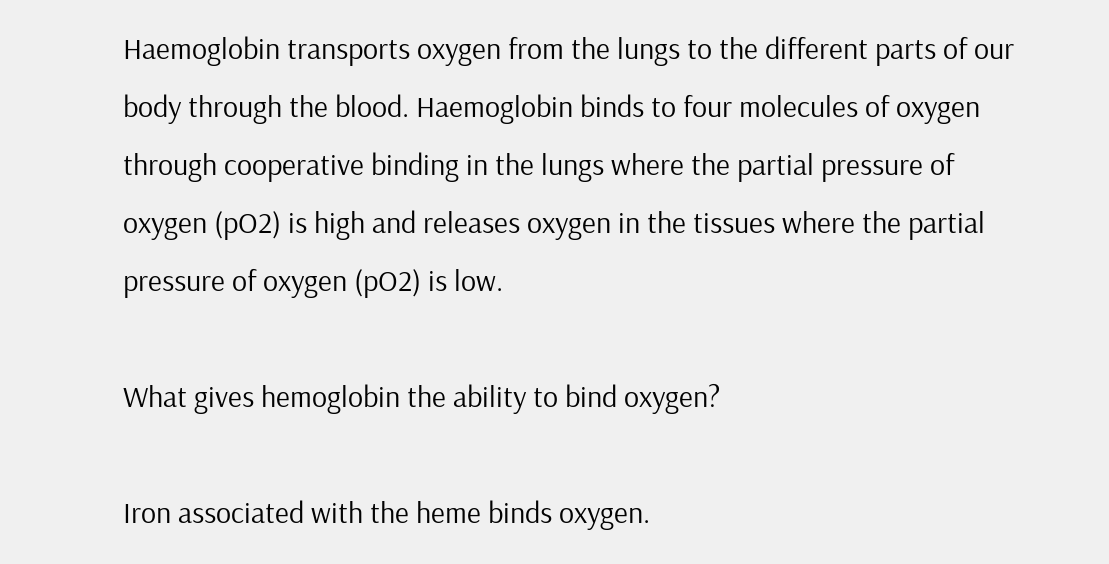Haemoglobin transports oxygen from the lungs to the different parts of our body through the blood. Haemoglobin binds to four molecules of oxygen through cooperative binding in the lungs where the partial pressure of oxygen (pO2) is high and releases oxygen in the tissues where the partial pressure of oxygen (pO2) is low.

What gives hemoglobin the ability to bind oxygen?

Iron associated with the heme binds oxygen.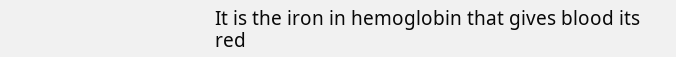It is the iron in hemoglobin that gives blood its red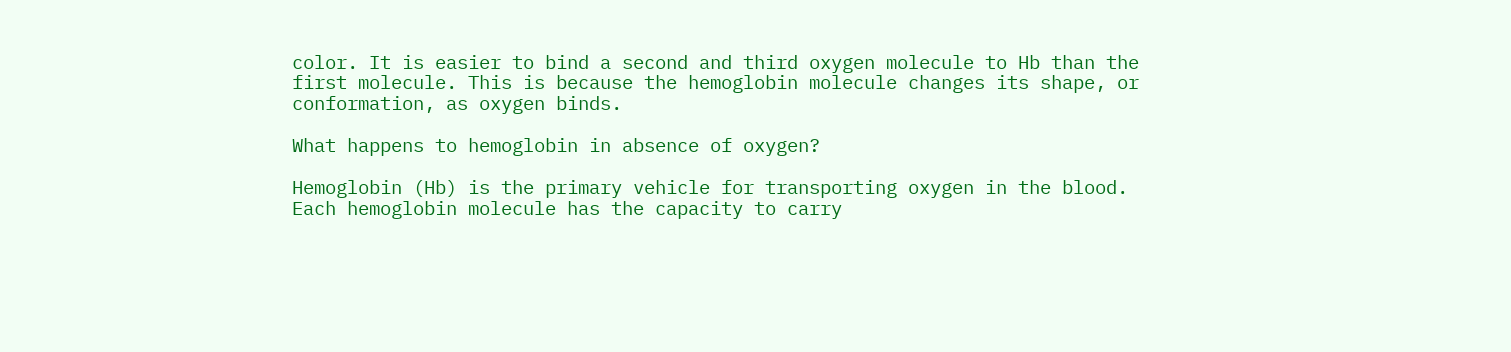color. It is easier to bind a second and third oxygen molecule to Hb than the first molecule. This is because the hemoglobin molecule changes its shape, or conformation, as oxygen binds.

What happens to hemoglobin in absence of oxygen?

Hemoglobin (Hb) is the primary vehicle for transporting oxygen in the blood. Each hemoglobin molecule has the capacity to carry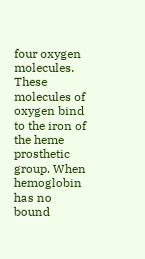four oxygen molecules. These molecules of oxygen bind to the iron of the heme prosthetic group. When hemoglobin has no bound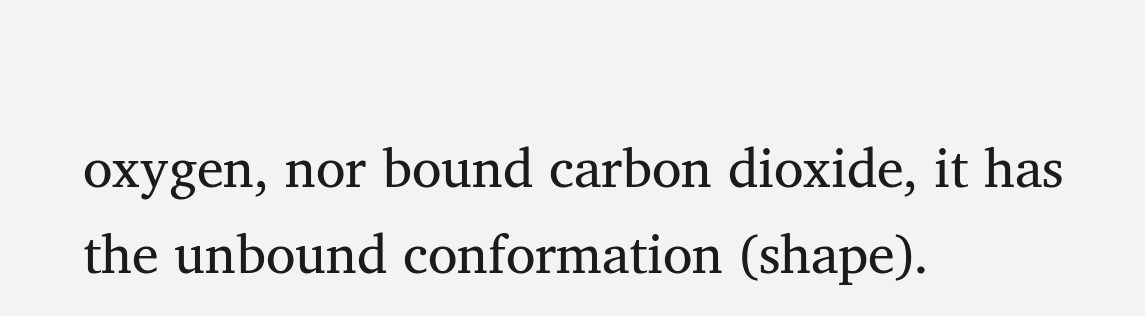oxygen, nor bound carbon dioxide, it has the unbound conformation (shape).